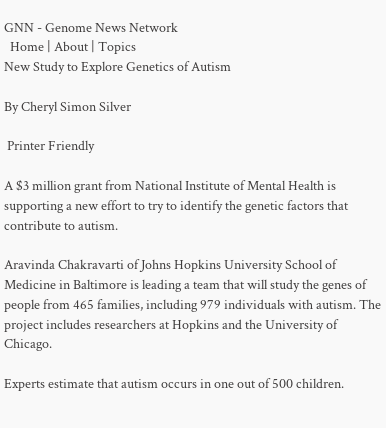GNN - Genome News Network
  Home | About | Topics
New Study to Explore Genetics of Autism

By Cheryl Simon Silver

 Printer Friendly

A $3 million grant from National Institute of Mental Health is supporting a new effort to try to identify the genetic factors that contribute to autism.

Aravinda Chakravarti of Johns Hopkins University School of Medicine in Baltimore is leading a team that will study the genes of people from 465 families, including 979 individuals with autism. The project includes researchers at Hopkins and the University of Chicago.

Experts estimate that autism occurs in one out of 500 children.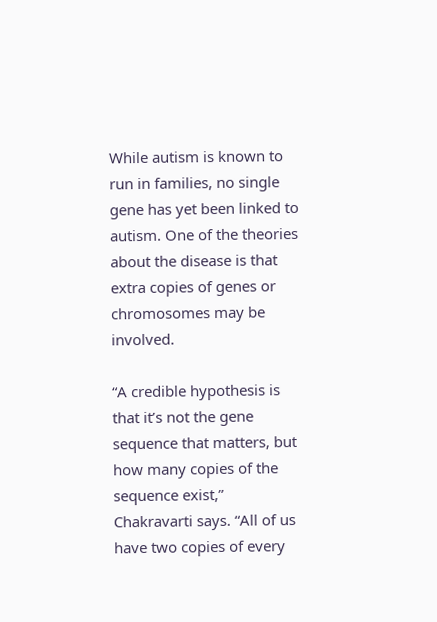While autism is known to run in families, no single gene has yet been linked to autism. One of the theories about the disease is that extra copies of genes or chromosomes may be involved.

“A credible hypothesis is that it’s not the gene sequence that matters, but how many copies of the sequence exist,” Chakravarti says. “All of us have two copies of every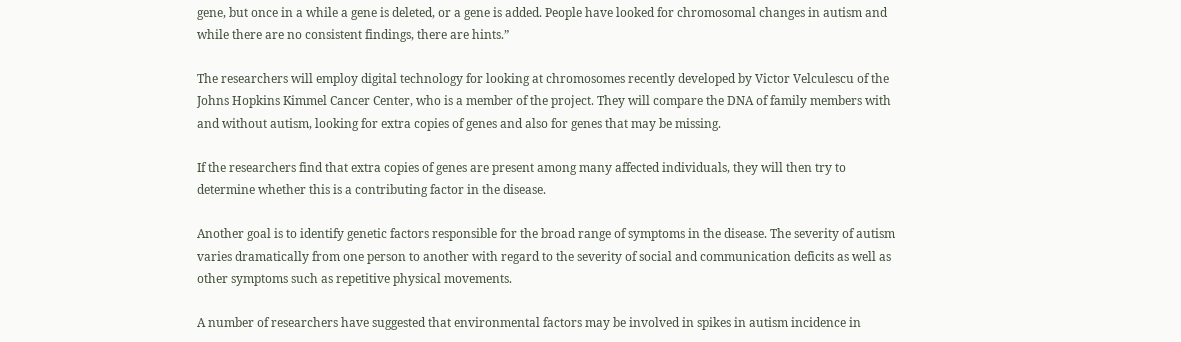gene, but once in a while a gene is deleted, or a gene is added. People have looked for chromosomal changes in autism and while there are no consistent findings, there are hints.”

The researchers will employ digital technology for looking at chromosomes recently developed by Victor Velculescu of the Johns Hopkins Kimmel Cancer Center, who is a member of the project. They will compare the DNA of family members with and without autism, looking for extra copies of genes and also for genes that may be missing.

If the researchers find that extra copies of genes are present among many affected individuals, they will then try to determine whether this is a contributing factor in the disease.

Another goal is to identify genetic factors responsible for the broad range of symptoms in the disease. The severity of autism varies dramatically from one person to another with regard to the severity of social and communication deficits as well as other symptoms such as repetitive physical movements.

A number of researchers have suggested that environmental factors may be involved in spikes in autism incidence in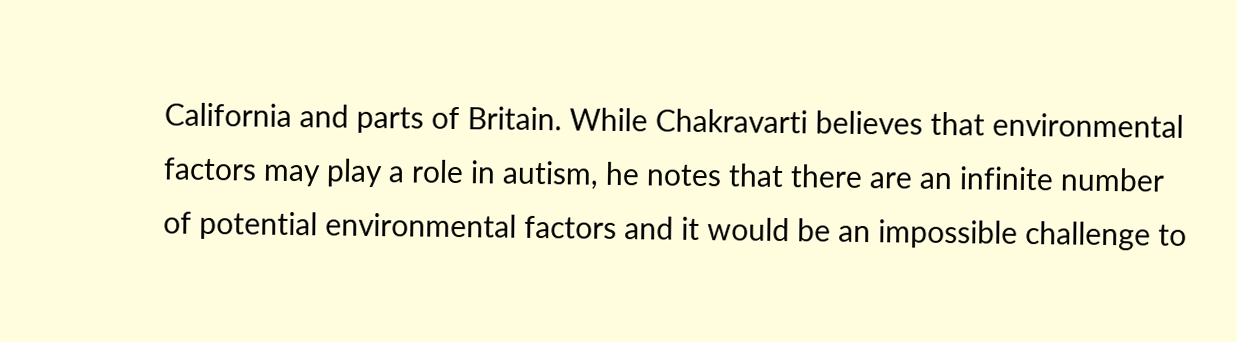California and parts of Britain. While Chakravarti believes that environmental factors may play a role in autism, he notes that there are an infinite number of potential environmental factors and it would be an impossible challenge to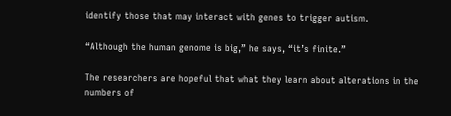identify those that may interact with genes to trigger autism.

“Although the human genome is big,” he says, “it’s finite.”

The researchers are hopeful that what they learn about alterations in the numbers of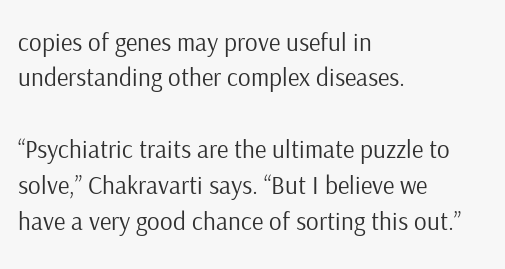copies of genes may prove useful in understanding other complex diseases.

“Psychiatric traits are the ultimate puzzle to solve,” Chakravarti says. “But I believe we have a very good chance of sorting this out.”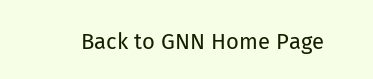Back to GNN Home Page